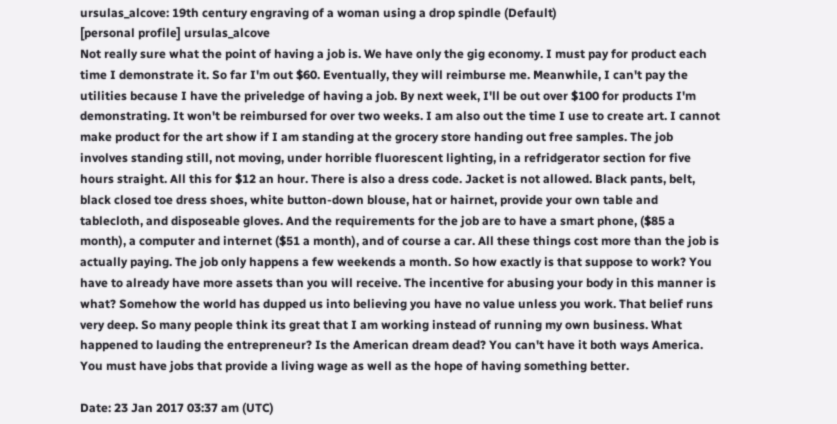ursulas_alcove: 19th century engraving of a woman using a drop spindle (Default)
[personal profile] ursulas_alcove
Not really sure what the point of having a job is. We have only the gig economy. I must pay for product each time I demonstrate it. So far I'm out $60. Eventually, they will reimburse me. Meanwhile, I can't pay the utilities because I have the priveledge of having a job. By next week, I'll be out over $100 for products I'm demonstrating. It won't be reimbursed for over two weeks. I am also out the time I use to create art. I cannot make product for the art show if I am standing at the grocery store handing out free samples. The job involves standing still, not moving, under horrible fluorescent lighting, in a refridgerator section for five hours straight. All this for $12 an hour. There is also a dress code. Jacket is not allowed. Black pants, belt, black closed toe dress shoes, white button-down blouse, hat or hairnet, provide your own table and tablecloth, and disposeable gloves. And the requirements for the job are to have a smart phone, ($85 a month), a computer and internet ($51 a month), and of course a car. All these things cost more than the job is actually paying. The job only happens a few weekends a month. So how exactly is that suppose to work? You have to already have more assets than you will receive. The incentive for abusing your body in this manner is what? Somehow the world has dupped us into believing you have no value unless you work. That belief runs very deep. So many people think its great that I am working instead of running my own business. What happened to lauding the entrepreneur? Is the American dream dead? You can't have it both ways America. You must have jobs that provide a living wage as well as the hope of having something better.

Date: 23 Jan 2017 03:37 am (UTC)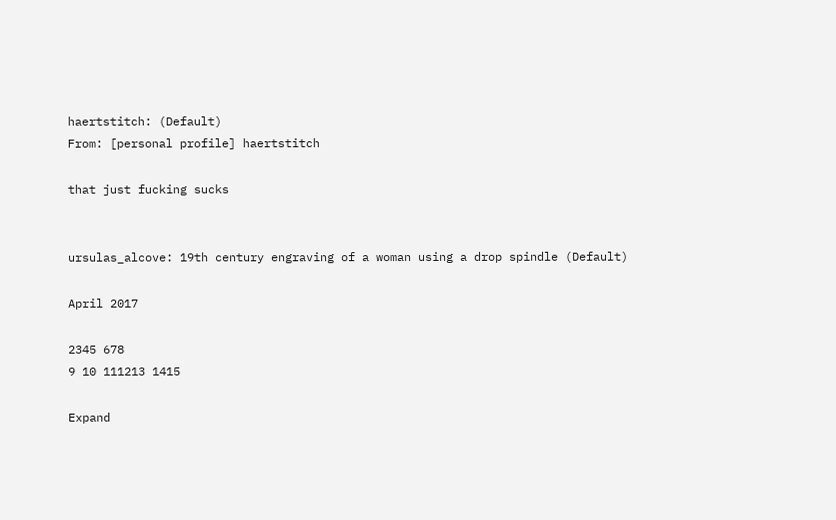haertstitch: (Default)
From: [personal profile] haertstitch

that just fucking sucks


ursulas_alcove: 19th century engraving of a woman using a drop spindle (Default)

April 2017

2345 678
9 10 111213 1415

Expand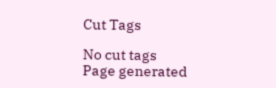Cut Tags

No cut tags
Page generated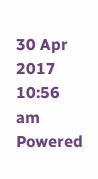30 Apr 2017 10:56 am
Powered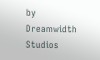by Dreamwidth Studios